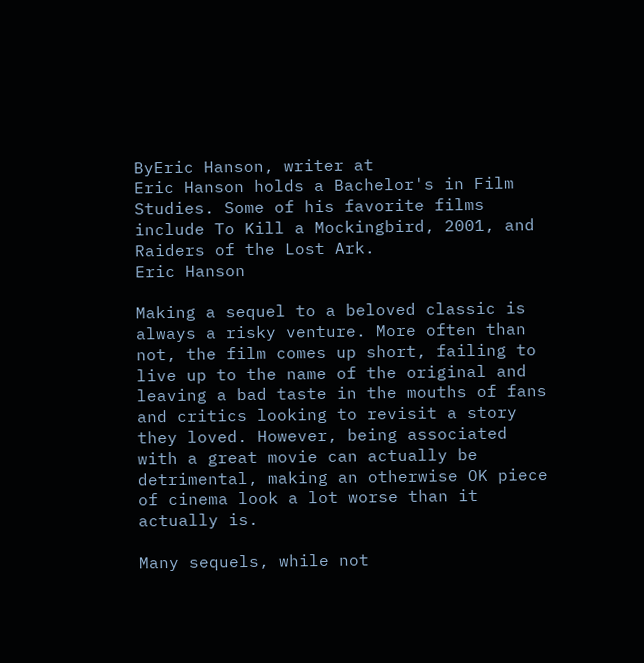ByEric Hanson, writer at
Eric Hanson holds a Bachelor's in Film Studies. Some of his favorite films include To Kill a Mockingbird, 2001, and Raiders of the Lost Ark.
Eric Hanson

Making a sequel to a beloved classic is always a risky venture. More often than not, the film comes up short, failing to live up to the name of the original and leaving a bad taste in the mouths of fans and critics looking to revisit a story they loved. However, being associated with a great movie can actually be detrimental, making an otherwise OK piece of cinema look a lot worse than it actually is.

Many sequels, while not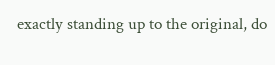exactly standing up to the original, do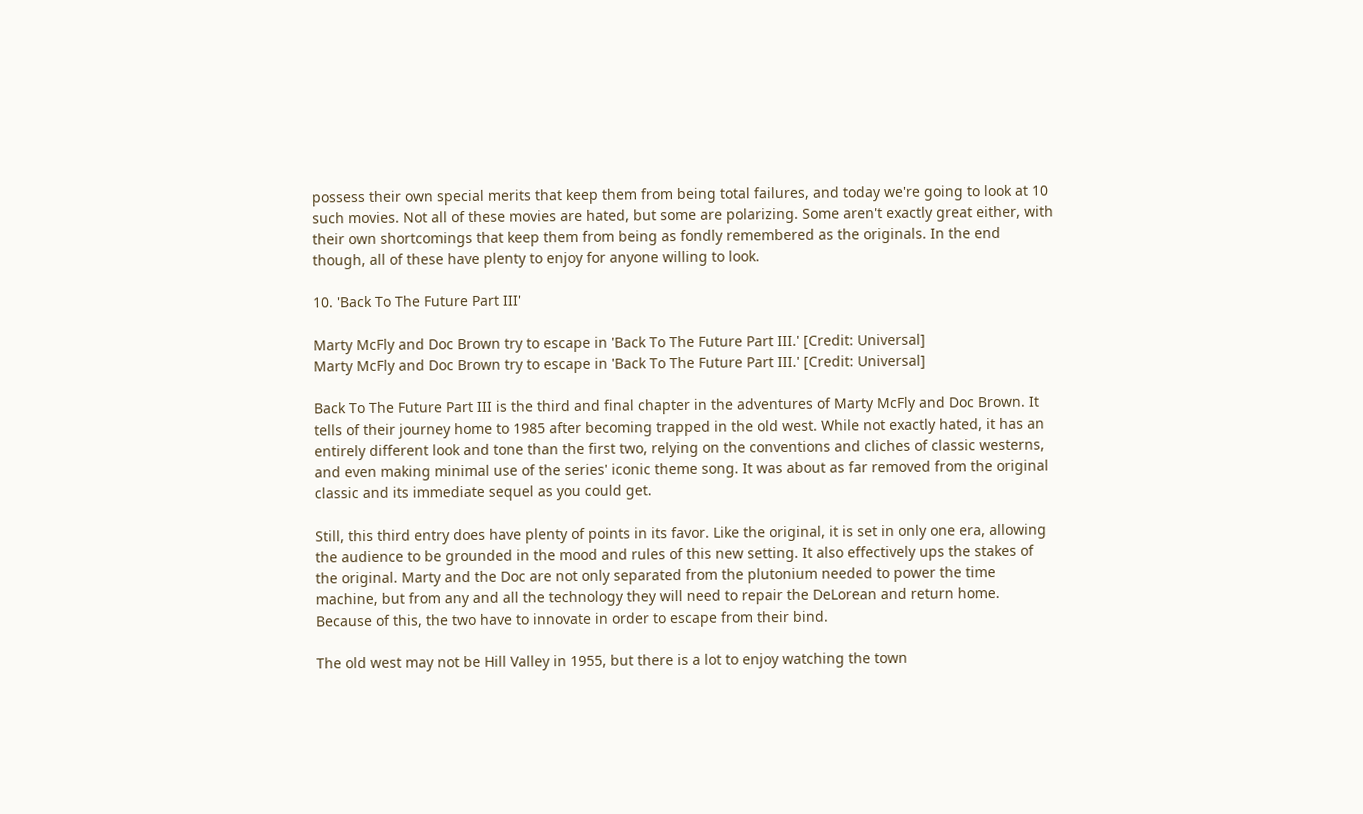possess their own special merits that keep them from being total failures, and today we're going to look at 10 such movies. Not all of these movies are hated, but some are polarizing. Some aren't exactly great either, with their own shortcomings that keep them from being as fondly remembered as the originals. In the end though, all of these have plenty to enjoy for anyone willing to look.

10. 'Back To The Future Part III'

Marty McFly and Doc Brown try to escape in 'Back To The Future Part III.' [Credit: Universal]
Marty McFly and Doc Brown try to escape in 'Back To The Future Part III.' [Credit: Universal]

Back To The Future Part III is the third and final chapter in the adventures of Marty McFly and Doc Brown. It tells of their journey home to 1985 after becoming trapped in the old west. While not exactly hated, it has an entirely different look and tone than the first two, relying on the conventions and cliches of classic westerns, and even making minimal use of the series' iconic theme song. It was about as far removed from the original classic and its immediate sequel as you could get.

Still, this third entry does have plenty of points in its favor. Like the original, it is set in only one era, allowing the audience to be grounded in the mood and rules of this new setting. It also effectively ups the stakes of the original. Marty and the Doc are not only separated from the plutonium needed to power the time machine, but from any and all the technology they will need to repair the DeLorean and return home. Because of this, the two have to innovate in order to escape from their bind.

The old west may not be Hill Valley in 1955, but there is a lot to enjoy watching the town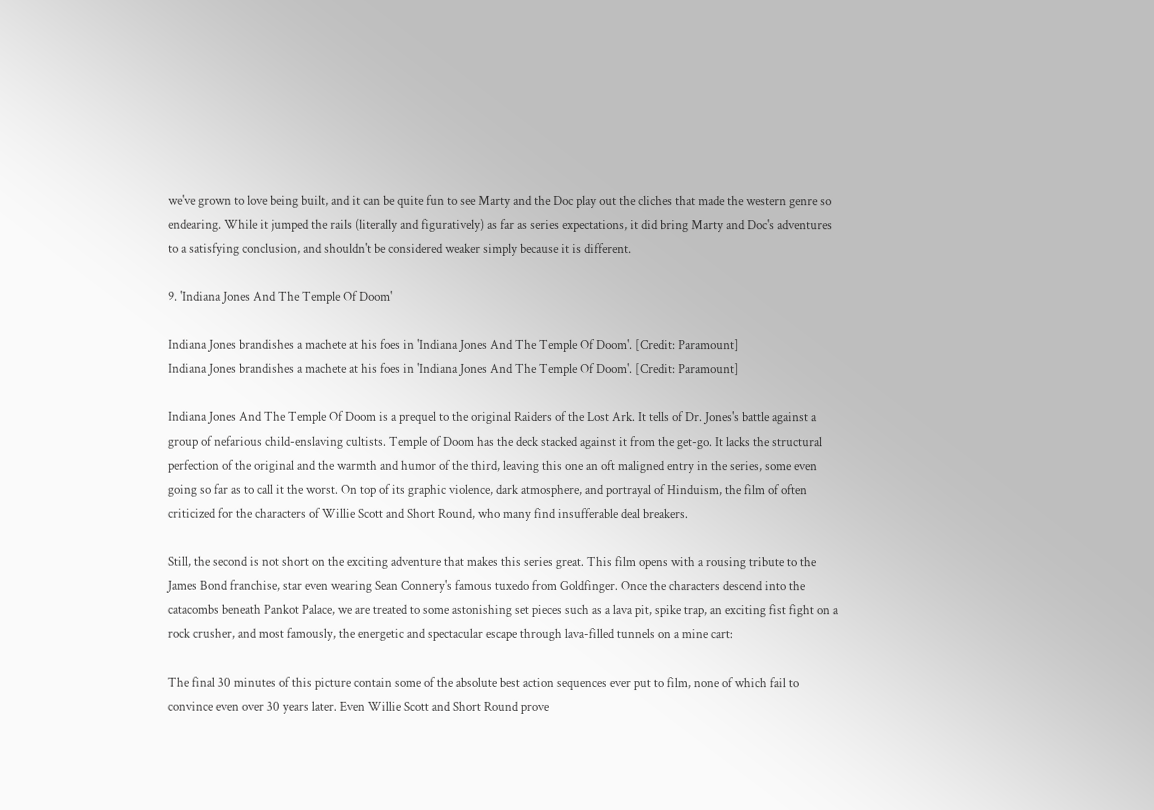we've grown to love being built, and it can be quite fun to see Marty and the Doc play out the cliches that made the western genre so endearing. While it jumped the rails (literally and figuratively) as far as series expectations, it did bring Marty and Doc's adventures to a satisfying conclusion, and shouldn't be considered weaker simply because it is different.

9. 'Indiana Jones And The Temple Of Doom'

Indiana Jones brandishes a machete at his foes in 'Indiana Jones And The Temple Of Doom'. [Credit: Paramount]
Indiana Jones brandishes a machete at his foes in 'Indiana Jones And The Temple Of Doom'. [Credit: Paramount]

Indiana Jones And The Temple Of Doom is a prequel to the original Raiders of the Lost Ark. It tells of Dr. Jones's battle against a group of nefarious child-enslaving cultists. Temple of Doom has the deck stacked against it from the get-go. It lacks the structural perfection of the original and the warmth and humor of the third, leaving this one an oft maligned entry in the series, some even going so far as to call it the worst. On top of its graphic violence, dark atmosphere, and portrayal of Hinduism, the film of often criticized for the characters of Willie Scott and Short Round, who many find insufferable deal breakers.

Still, the second is not short on the exciting adventure that makes this series great. This film opens with a rousing tribute to the James Bond franchise, star even wearing Sean Connery's famous tuxedo from Goldfinger. Once the characters descend into the catacombs beneath Pankot Palace, we are treated to some astonishing set pieces such as a lava pit, spike trap, an exciting fist fight on a rock crusher, and most famously, the energetic and spectacular escape through lava-filled tunnels on a mine cart:

The final 30 minutes of this picture contain some of the absolute best action sequences ever put to film, none of which fail to convince even over 30 years later. Even Willie Scott and Short Round prove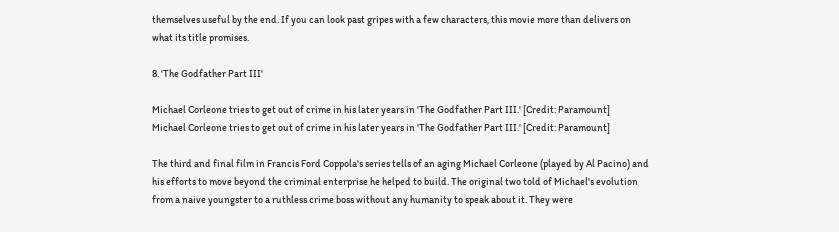themselves useful by the end. If you can look past gripes with a few characters, this movie more than delivers on what its title promises.

8. 'The Godfather Part III'

Michael Corleone tries to get out of crime in his later years in 'The Godfather Part III.' [Credit: Paramount]
Michael Corleone tries to get out of crime in his later years in 'The Godfather Part III.' [Credit: Paramount]

The third and final film in Francis Ford Coppola's series tells of an aging Michael Corleone (played by Al Pacino) and his efforts to move beyond the criminal enterprise he helped to build. The original two told of Michael's evolution from a naive youngster to a ruthless crime boss without any humanity to speak about it. They were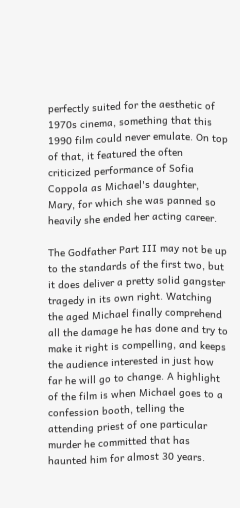perfectly suited for the aesthetic of 1970s cinema, something that this 1990 film could never emulate. On top of that, it featured the often criticized performance of Sofia Coppola as Michael's daughter, Mary, for which she was panned so heavily she ended her acting career.

The Godfather Part III may not be up to the standards of the first two, but it does deliver a pretty solid gangster tragedy in its own right. Watching the aged Michael finally comprehend all the damage he has done and try to make it right is compelling, and keeps the audience interested in just how far he will go to change. A highlight of the film is when Michael goes to a confession booth, telling the attending priest of one particular murder he committed that has haunted him for almost 30 years.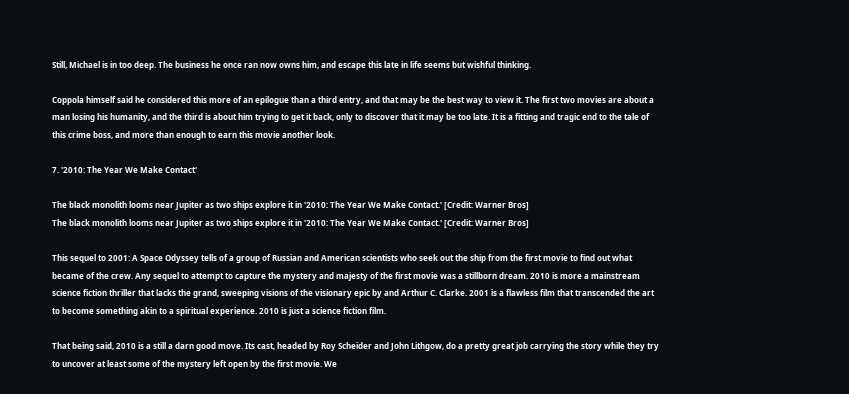Still, Michael is in too deep. The business he once ran now owns him, and escape this late in life seems but wishful thinking.

Coppola himself said he considered this more of an epilogue than a third entry, and that may be the best way to view it. The first two movies are about a man losing his humanity, and the third is about him trying to get it back, only to discover that it may be too late. It is a fitting and tragic end to the tale of this crime boss, and more than enough to earn this movie another look.

7. '2010: The Year We Make Contact'

The black monolith looms near Jupiter as two ships explore it in '2010: The Year We Make Contact.' [Credit: Warner Bros]
The black monolith looms near Jupiter as two ships explore it in '2010: The Year We Make Contact.' [Credit: Warner Bros]

This sequel to 2001: A Space Odyssey tells of a group of Russian and American scientists who seek out the ship from the first movie to find out what became of the crew. Any sequel to attempt to capture the mystery and majesty of the first movie was a stillborn dream. 2010 is more a mainstream science fiction thriller that lacks the grand, sweeping visions of the visionary epic by and Arthur C. Clarke. 2001 is a flawless film that transcended the art to become something akin to a spiritual experience. 2010 is just a science fiction film.

That being said, 2010 is a still a darn good move. Its cast, headed by Roy Scheider and John Lithgow, do a pretty great job carrying the story while they try to uncover at least some of the mystery left open by the first movie. We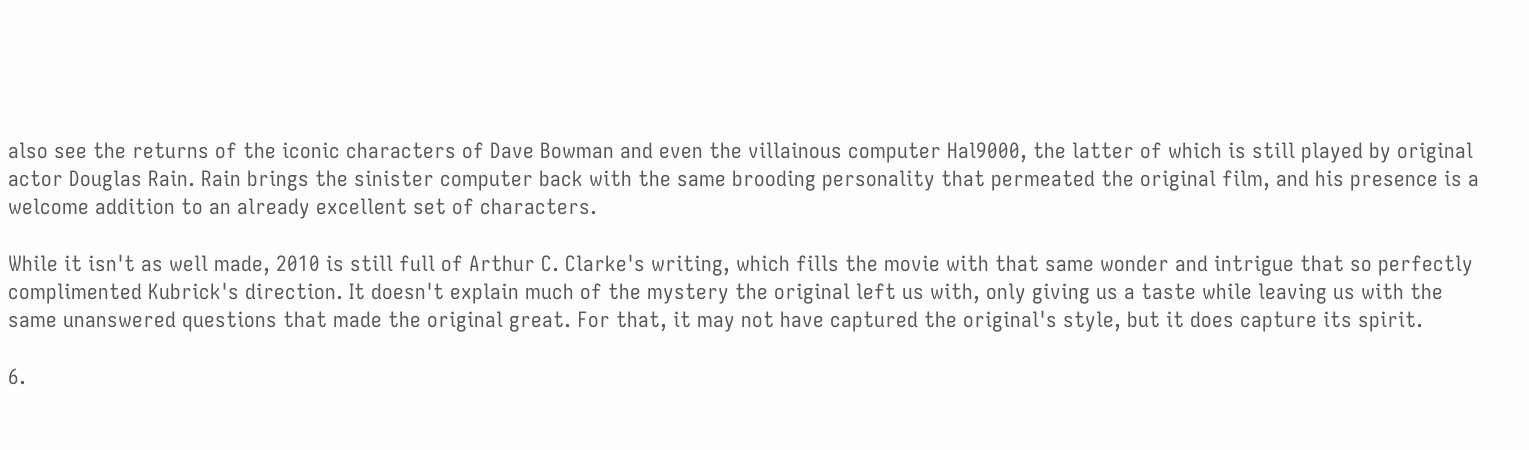also see the returns of the iconic characters of Dave Bowman and even the villainous computer Hal9000, the latter of which is still played by original actor Douglas Rain. Rain brings the sinister computer back with the same brooding personality that permeated the original film, and his presence is a welcome addition to an already excellent set of characters.

While it isn't as well made, 2010 is still full of Arthur C. Clarke's writing, which fills the movie with that same wonder and intrigue that so perfectly complimented Kubrick's direction. It doesn't explain much of the mystery the original left us with, only giving us a taste while leaving us with the same unanswered questions that made the original great. For that, it may not have captured the original's style, but it does capture its spirit.

6.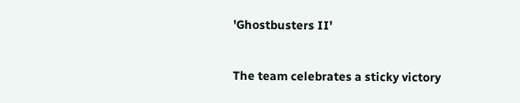'Ghostbusters II'

The team celebrates a sticky victory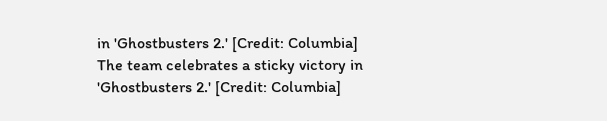in 'Ghostbusters 2.' [Credit: Columbia]
The team celebrates a sticky victory in 'Ghostbusters 2.' [Credit: Columbia]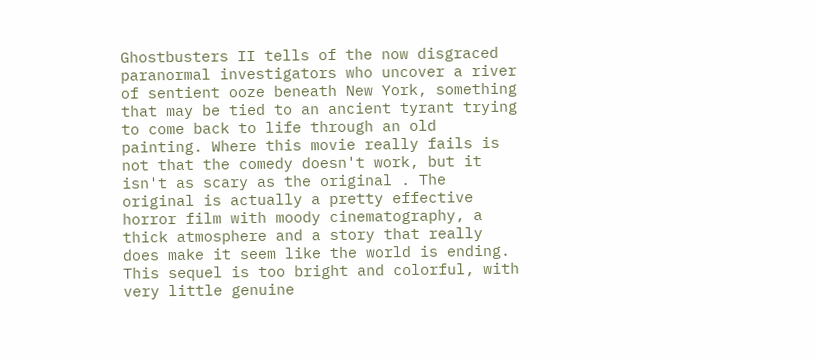Ghostbusters II tells of the now disgraced paranormal investigators who uncover a river of sentient ooze beneath New York, something that may be tied to an ancient tyrant trying to come back to life through an old painting. Where this movie really fails is not that the comedy doesn't work, but it isn't as scary as the original . The original is actually a pretty effective horror film with moody cinematography, a thick atmosphere and a story that really does make it seem like the world is ending. This sequel is too bright and colorful, with very little genuine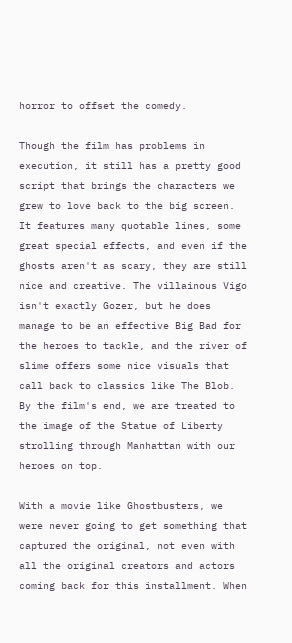horror to offset the comedy.

Though the film has problems in execution, it still has a pretty good script that brings the characters we grew to love back to the big screen. It features many quotable lines, some great special effects, and even if the ghosts aren't as scary, they are still nice and creative. The villainous Vigo isn't exactly Gozer, but he does manage to be an effective Big Bad for the heroes to tackle, and the river of slime offers some nice visuals that call back to classics like The Blob. By the film's end, we are treated to the image of the Statue of Liberty strolling through Manhattan with our heroes on top.

With a movie like Ghostbusters, we were never going to get something that captured the original, not even with all the original creators and actors coming back for this installment. When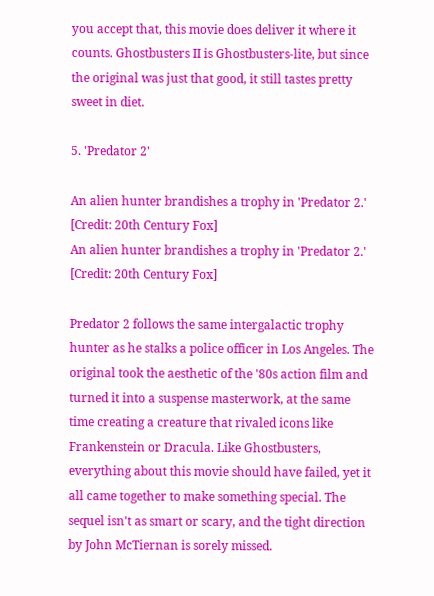you accept that, this movie does deliver it where it counts. Ghostbusters II is Ghostbusters-lite, but since the original was just that good, it still tastes pretty sweet in diet.

5. 'Predator 2'

An alien hunter brandishes a trophy in 'Predator 2.' [Credit: 20th Century Fox]
An alien hunter brandishes a trophy in 'Predator 2.' [Credit: 20th Century Fox]

Predator 2 follows the same intergalactic trophy hunter as he stalks a police officer in Los Angeles. The original took the aesthetic of the '80s action film and turned it into a suspense masterwork, at the same time creating a creature that rivaled icons like Frankenstein or Dracula. Like Ghostbusters, everything about this movie should have failed, yet it all came together to make something special. The sequel isn't as smart or scary, and the tight direction by John McTiernan is sorely missed.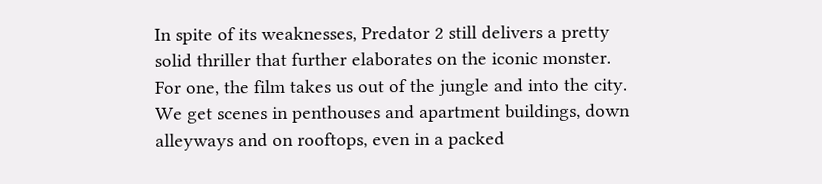In spite of its weaknesses, Predator 2 still delivers a pretty solid thriller that further elaborates on the iconic monster. For one, the film takes us out of the jungle and into the city. We get scenes in penthouses and apartment buildings, down alleyways and on rooftops, even in a packed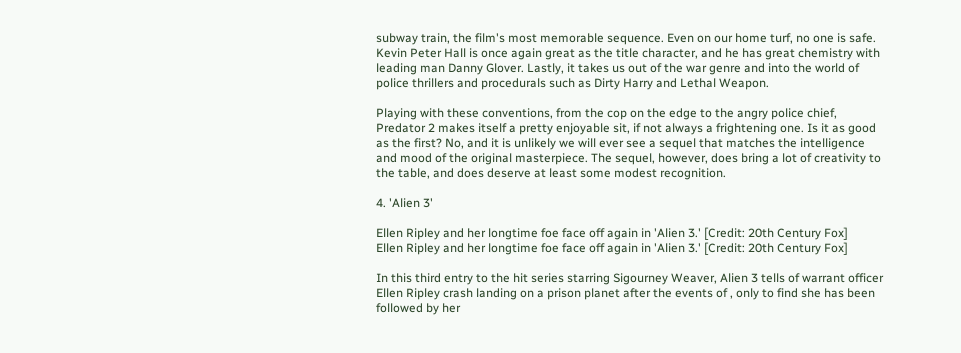subway train, the film's most memorable sequence. Even on our home turf, no one is safe. Kevin Peter Hall is once again great as the title character, and he has great chemistry with leading man Danny Glover. Lastly, it takes us out of the war genre and into the world of police thrillers and procedurals such as Dirty Harry and Lethal Weapon.

Playing with these conventions, from the cop on the edge to the angry police chief, Predator 2 makes itself a pretty enjoyable sit, if not always a frightening one. Is it as good as the first? No, and it is unlikely we will ever see a sequel that matches the intelligence and mood of the original masterpiece. The sequel, however, does bring a lot of creativity to the table, and does deserve at least some modest recognition.

4. 'Alien 3'

Ellen Ripley and her longtime foe face off again in 'Alien 3.' [Credit: 20th Century Fox]
Ellen Ripley and her longtime foe face off again in 'Alien 3.' [Credit: 20th Century Fox]

In this third entry to the hit series starring Sigourney Weaver, Alien 3 tells of warrant officer Ellen Ripley crash landing on a prison planet after the events of , only to find she has been followed by her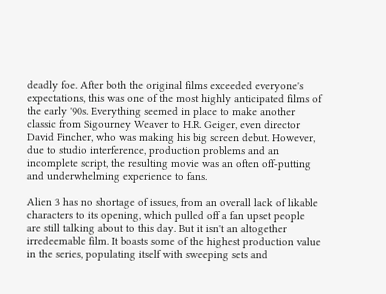deadly foe. After both the original films exceeded everyone's expectations, this was one of the most highly anticipated films of the early '90s. Everything seemed in place to make another classic from Sigourney Weaver to H.R. Geiger, even director David Fincher, who was making his big screen debut. However, due to studio interference, production problems and an incomplete script, the resulting movie was an often off-putting and underwhelming experience to fans.

Alien 3 has no shortage of issues, from an overall lack of likable characters to its opening, which pulled off a fan upset people are still talking about to this day. But it isn't an altogether irredeemable film. It boasts some of the highest production value in the series, populating itself with sweeping sets and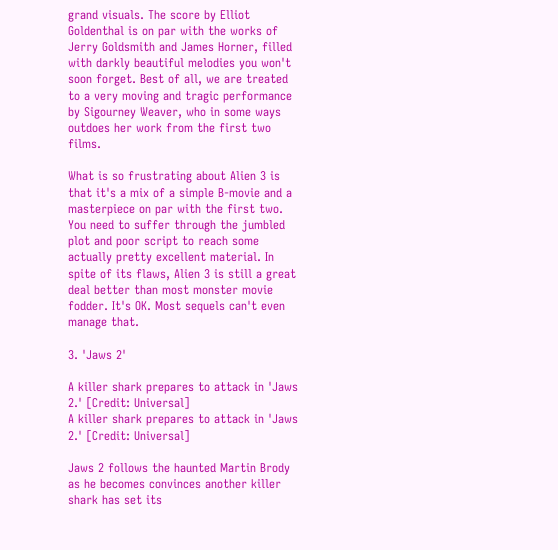grand visuals. The score by Elliot Goldenthal is on par with the works of Jerry Goldsmith and James Horner, filled with darkly beautiful melodies you won't soon forget. Best of all, we are treated to a very moving and tragic performance by Sigourney Weaver, who in some ways outdoes her work from the first two films.

What is so frustrating about Alien 3 is that it's a mix of a simple B-movie and a masterpiece on par with the first two. You need to suffer through the jumbled plot and poor script to reach some actually pretty excellent material. In spite of its flaws, Alien 3 is still a great deal better than most monster movie fodder. It's OK. Most sequels can't even manage that.

3. 'Jaws 2'

A killer shark prepares to attack in 'Jaws 2.' [Credit: Universal]
A killer shark prepares to attack in 'Jaws 2.' [Credit: Universal]

Jaws 2 follows the haunted Martin Brody as he becomes convinces another killer shark has set its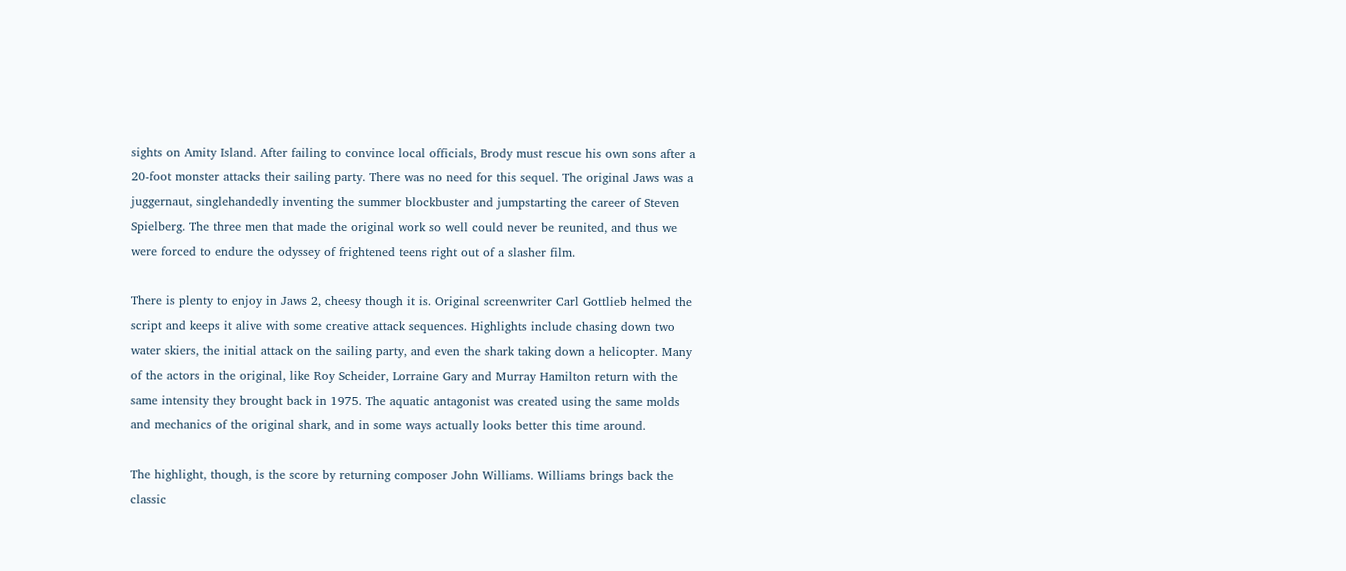sights on Amity Island. After failing to convince local officials, Brody must rescue his own sons after a 20-foot monster attacks their sailing party. There was no need for this sequel. The original Jaws was a juggernaut, singlehandedly inventing the summer blockbuster and jumpstarting the career of Steven Spielberg. The three men that made the original work so well could never be reunited, and thus we were forced to endure the odyssey of frightened teens right out of a slasher film.

There is plenty to enjoy in Jaws 2, cheesy though it is. Original screenwriter Carl Gottlieb helmed the script and keeps it alive with some creative attack sequences. Highlights include chasing down two water skiers, the initial attack on the sailing party, and even the shark taking down a helicopter. Many of the actors in the original, like Roy Scheider, Lorraine Gary and Murray Hamilton return with the same intensity they brought back in 1975. The aquatic antagonist was created using the same molds and mechanics of the original shark, and in some ways actually looks better this time around.

The highlight, though, is the score by returning composer John Williams. Williams brings back the classic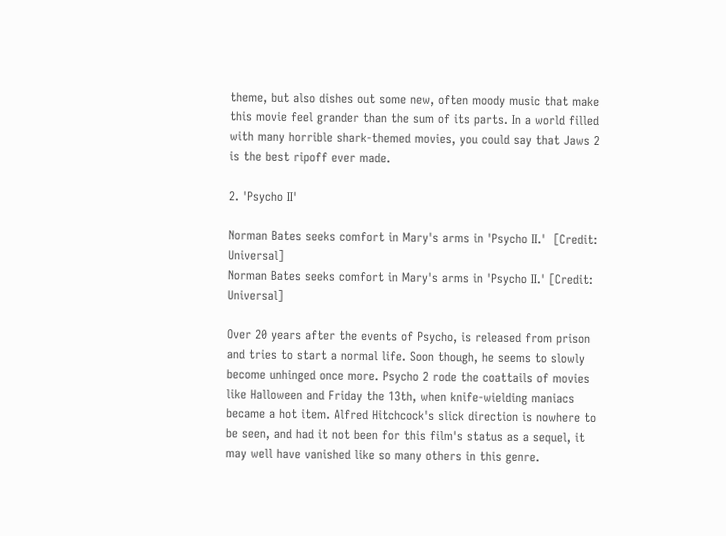theme, but also dishes out some new, often moody music that make this movie feel grander than the sum of its parts. In a world filled with many horrible shark-themed movies, you could say that Jaws 2 is the best ripoff ever made.

2. 'Psycho II'

Norman Bates seeks comfort in Mary's arms in 'Psycho II.'  [Credit: Universal]
Norman Bates seeks comfort in Mary's arms in 'Psycho II.' [Credit: Universal]

Over 20 years after the events of Psycho, is released from prison and tries to start a normal life. Soon though, he seems to slowly become unhinged once more. Psycho 2 rode the coattails of movies like Halloween and Friday the 13th, when knife-wielding maniacs became a hot item. Alfred Hitchcock's slick direction is nowhere to be seen, and had it not been for this film's status as a sequel, it may well have vanished like so many others in this genre.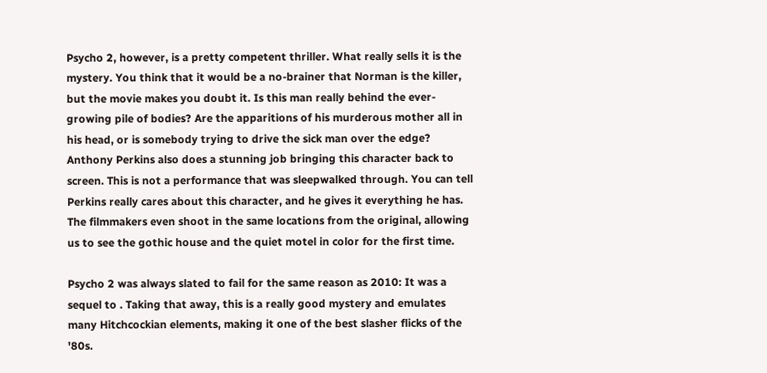Psycho 2, however, is a pretty competent thriller. What really sells it is the mystery. You think that it would be a no-brainer that Norman is the killer, but the movie makes you doubt it. Is this man really behind the ever-growing pile of bodies? Are the apparitions of his murderous mother all in his head, or is somebody trying to drive the sick man over the edge? Anthony Perkins also does a stunning job bringing this character back to screen. This is not a performance that was sleepwalked through. You can tell Perkins really cares about this character, and he gives it everything he has. The filmmakers even shoot in the same locations from the original, allowing us to see the gothic house and the quiet motel in color for the first time.

Psycho 2 was always slated to fail for the same reason as 2010: It was a sequel to . Taking that away, this is a really good mystery and emulates many Hitchcockian elements, making it one of the best slasher flicks of the '80s.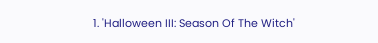1. 'Halloween III: Season Of The Witch'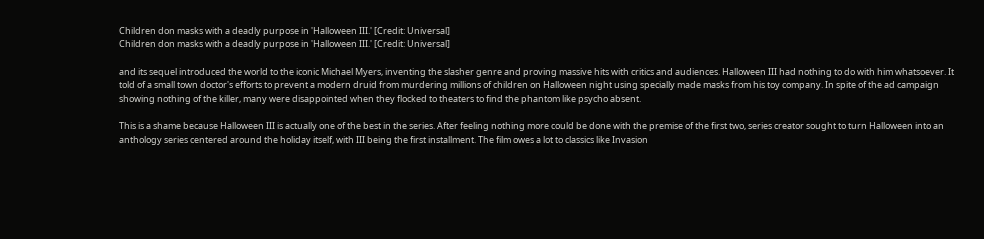Children don masks with a deadly purpose in 'Halloween III.' [Credit: Universal]
Children don masks with a deadly purpose in 'Halloween III.' [Credit: Universal]

and its sequel introduced the world to the iconic Michael Myers, inventing the slasher genre and proving massive hits with critics and audiences. Halloween III had nothing to do with him whatsoever. It told of a small town doctor's efforts to prevent a modern druid from murdering millions of children on Halloween night using specially made masks from his toy company. In spite of the ad campaign showing nothing of the killer, many were disappointed when they flocked to theaters to find the phantom like psycho absent.

This is a shame because Halloween III is actually one of the best in the series. After feeling nothing more could be done with the premise of the first two, series creator sought to turn Halloween into an anthology series centered around the holiday itself, with III being the first installment. The film owes a lot to classics like Invasion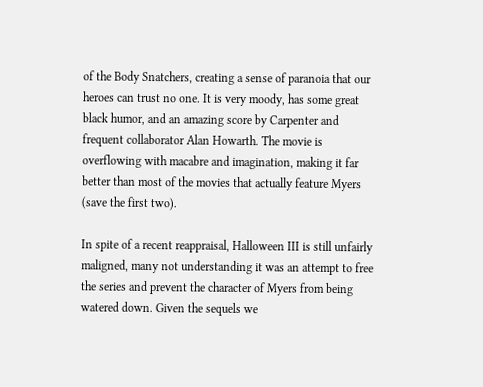of the Body Snatchers, creating a sense of paranoia that our heroes can trust no one. It is very moody, has some great black humor, and an amazing score by Carpenter and frequent collaborator Alan Howarth. The movie is overflowing with macabre and imagination, making it far better than most of the movies that actually feature Myers (save the first two).

In spite of a recent reappraisal, Halloween III is still unfairly maligned, many not understanding it was an attempt to free the series and prevent the character of Myers from being watered down. Given the sequels we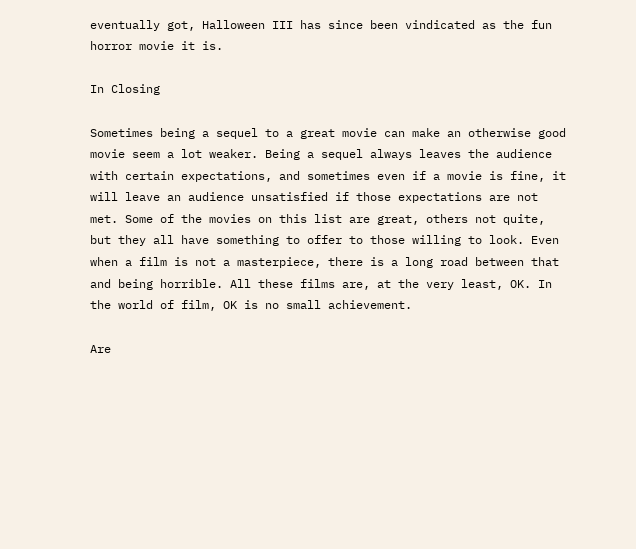eventually got, Halloween III has since been vindicated as the fun horror movie it is.

In Closing

Sometimes being a sequel to a great movie can make an otherwise good movie seem a lot weaker. Being a sequel always leaves the audience with certain expectations, and sometimes even if a movie is fine, it will leave an audience unsatisfied if those expectations are not met. Some of the movies on this list are great, others not quite, but they all have something to offer to those willing to look. Even when a film is not a masterpiece, there is a long road between that and being horrible. All these films are, at the very least, OK. In the world of film, OK is no small achievement.

Are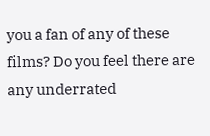you a fan of any of these films? Do you feel there are any underrated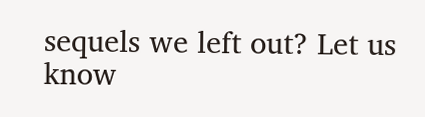sequels we left out? Let us know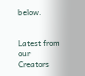below.


Latest from our Creators